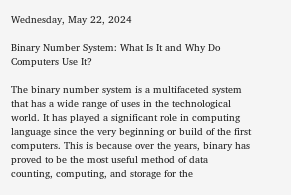Wednesday, May 22, 2024

Binary Number System: What Is It and Why Do Computers Use It?

The binary number system is a multifaceted system that has a wide range of uses in the technological world. It has played a significant role in computing language since the very beginning or build of the first computers. This is because over the years, binary has proved to be the most useful method of data counting, computing, and storage for the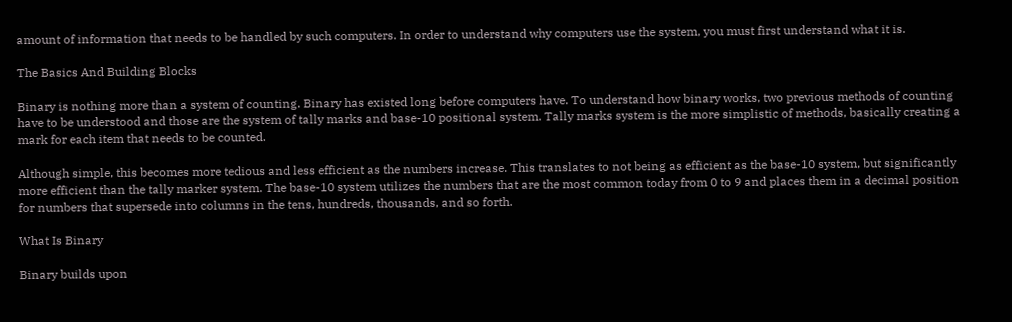amount of information that needs to be handled by such computers. In order to understand why computers use the system, you must first understand what it is.

The Basics And Building Blocks

Binary is nothing more than a system of counting. Binary has existed long before computers have. To understand how binary works, two previous methods of counting have to be understood and those are the system of tally marks and base-10 positional system. Tally marks system is the more simplistic of methods, basically creating a mark for each item that needs to be counted.

Although simple, this becomes more tedious and less efficient as the numbers increase. This translates to not being as efficient as the base-10 system, but significantly more efficient than the tally marker system. The base-10 system utilizes the numbers that are the most common today from 0 to 9 and places them in a decimal position for numbers that supersede into columns in the tens, hundreds, thousands, and so forth.

What Is Binary

Binary builds upon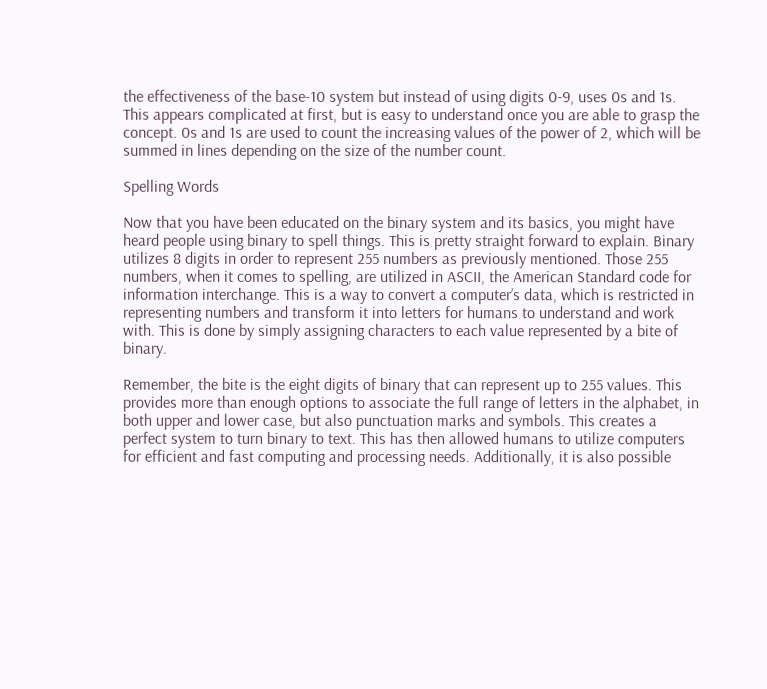the effectiveness of the base-10 system but instead of using digits 0-9, uses 0s and 1s. This appears complicated at first, but is easy to understand once you are able to grasp the concept. 0s and 1s are used to count the increasing values of the power of 2, which will be summed in lines depending on the size of the number count.

Spelling Words

Now that you have been educated on the binary system and its basics, you might have heard people using binary to spell things. This is pretty straight forward to explain. Binary utilizes 8 digits in order to represent 255 numbers as previously mentioned. Those 255 numbers, when it comes to spelling, are utilized in ASCII, the American Standard code for information interchange. This is a way to convert a computer’s data, which is restricted in representing numbers and transform it into letters for humans to understand and work with. This is done by simply assigning characters to each value represented by a bite of binary.

Remember, the bite is the eight digits of binary that can represent up to 255 values. This provides more than enough options to associate the full range of letters in the alphabet, in both upper and lower case, but also punctuation marks and symbols. This creates a perfect system to turn binary to text. This has then allowed humans to utilize computers for efficient and fast computing and processing needs. Additionally, it is also possible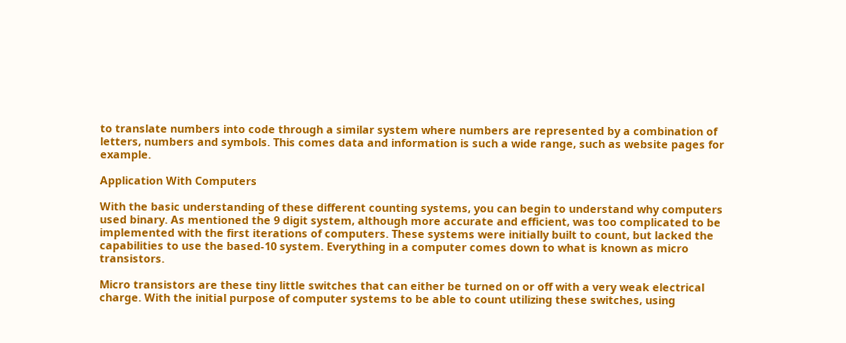to translate numbers into code through a similar system where numbers are represented by a combination of letters, numbers and symbols. This comes data and information is such a wide range, such as website pages for example.

Application With Computers

With the basic understanding of these different counting systems, you can begin to understand why computers used binary. As mentioned the 9 digit system, although more accurate and efficient, was too complicated to be implemented with the first iterations of computers. These systems were initially built to count, but lacked the capabilities to use the based-10 system. Everything in a computer comes down to what is known as micro transistors.

Micro transistors are these tiny little switches that can either be turned on or off with a very weak electrical charge. With the initial purpose of computer systems to be able to count utilizing these switches, using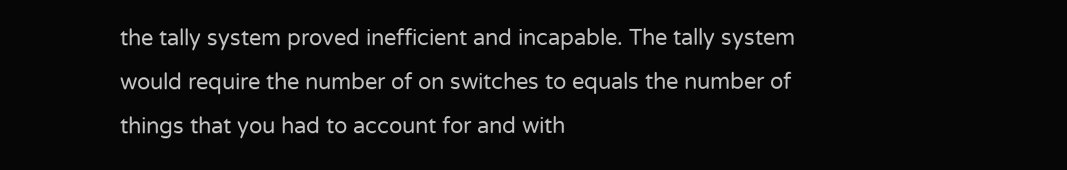the tally system proved inefficient and incapable. The tally system would require the number of on switches to equals the number of things that you had to account for and with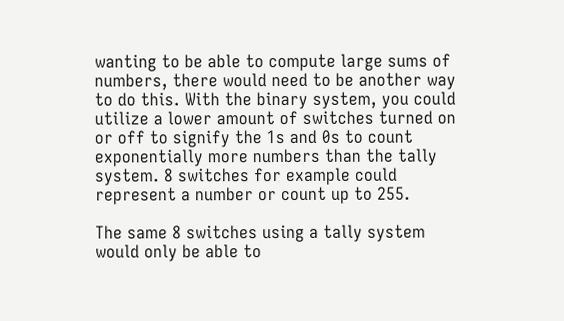wanting to be able to compute large sums of numbers, there would need to be another way to do this. With the binary system, you could utilize a lower amount of switches turned on or off to signify the 1s and 0s to count exponentially more numbers than the tally system. 8 switches for example could represent a number or count up to 255.

The same 8 switches using a tally system would only be able to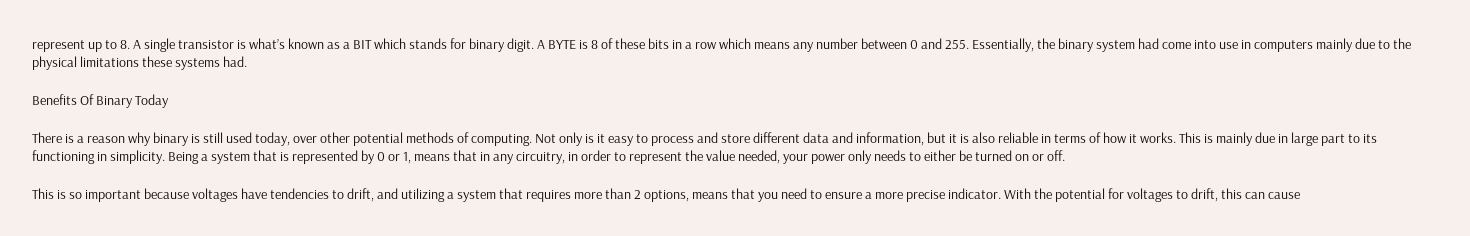represent up to 8. A single transistor is what’s known as a BIT which stands for binary digit. A BYTE is 8 of these bits in a row which means any number between 0 and 255. Essentially, the binary system had come into use in computers mainly due to the physical limitations these systems had.

Benefits Of Binary Today

There is a reason why binary is still used today, over other potential methods of computing. Not only is it easy to process and store different data and information, but it is also reliable in terms of how it works. This is mainly due in large part to its functioning in simplicity. Being a system that is represented by 0 or 1, means that in any circuitry, in order to represent the value needed, your power only needs to either be turned on or off.

This is so important because voltages have tendencies to drift, and utilizing a system that requires more than 2 options, means that you need to ensure a more precise indicator. With the potential for voltages to drift, this can cause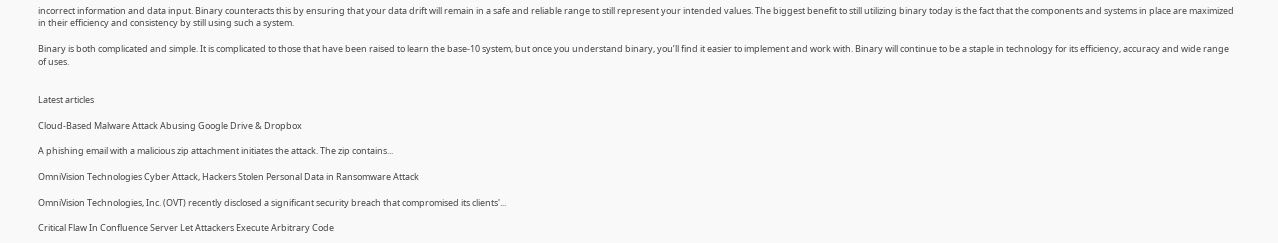incorrect information and data input. Binary counteracts this by ensuring that your data drift will remain in a safe and reliable range to still represent your intended values. The biggest benefit to still utilizing binary today is the fact that the components and systems in place are maximized in their efficiency and consistency by still using such a system.

Binary is both complicated and simple. It is complicated to those that have been raised to learn the base-10 system, but once you understand binary, you’ll find it easier to implement and work with. Binary will continue to be a staple in technology for its efficiency, accuracy and wide range of uses.


Latest articles

Cloud-Based Malware Attack Abusing Google Drive & Dropbox

A phishing email with a malicious zip attachment initiates the attack. The zip contains...

OmniVision Technologies Cyber Attack, Hackers Stolen Personal Data in Ransomware Attack

OmniVision Technologies, Inc. (OVT) recently disclosed a significant security breach that compromised its clients'...

Critical Flaw In Confluence Server Let Attackers Execute Arbitrary Code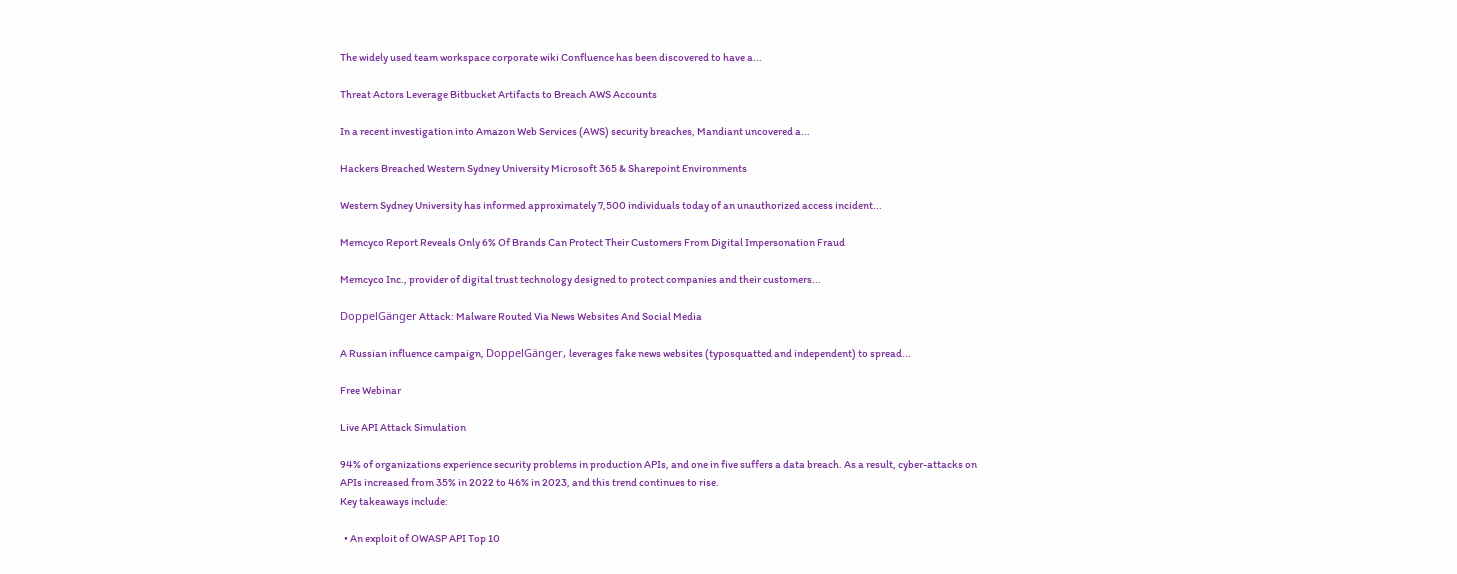The widely used team workspace corporate wiki Confluence has been discovered to have a...

Threat Actors Leverage Bitbucket Artifacts to Breach AWS Accounts

In a recent investigation into Amazon Web Services (AWS) security breaches, Mandiant uncovered a...

Hackers Breached Western Sydney University Microsoft 365 & Sharepoint Environments

Western Sydney University has informed approximately 7,500 individuals today of an unauthorized access incident...

Memcyco Report Reveals Only 6% Of Brands Can Protect Their Customers From Digital Impersonation Fraud

Memcyco Inc., provider of digital trust technology designed to protect companies and their customers...

DoppelGänger Attack: Malware Routed Via News Websites And Social Media

A Russian influence campaign, DoppelGänger, leverages fake news websites (typosquatted and independent) to spread...

Free Webinar

Live API Attack Simulation

94% of organizations experience security problems in production APIs, and one in five suffers a data breach. As a result, cyber-attacks on APIs increased from 35% in 2022 to 46% in 2023, and this trend continues to rise.
Key takeaways include:

  • An exploit of OWASP API Top 10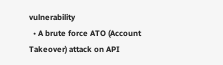vulnerability
  • A brute force ATO (Account Takeover) attack on API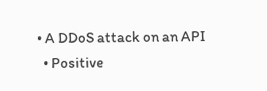• A DDoS attack on an API
  • Positive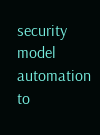security model automation to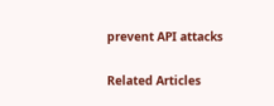prevent API attacks

Related Articles